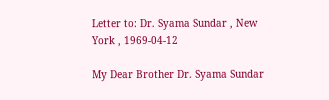Letter to: Dr. Syama Sundar , New York , 1969-04-12

My Dear Brother Dr. Syama Sundar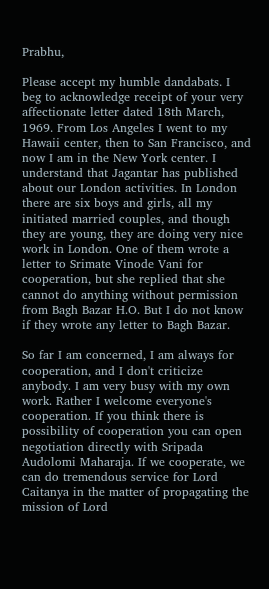Prabhu,

Please accept my humble dandabats. I beg to acknowledge receipt of your very affectionate letter dated 18th March, 1969. From Los Angeles I went to my Hawaii center, then to San Francisco, and now I am in the New York center. I understand that Jagantar has published about our London activities. In London there are six boys and girls, all my initiated married couples, and though they are young, they are doing very nice work in London. One of them wrote a letter to Srimate Vinode Vani for cooperation, but she replied that she cannot do anything without permission from Bagh Bazar H.O. But I do not know if they wrote any letter to Bagh Bazar.

So far I am concerned, I am always for cooperation, and I don't criticize anybody. I am very busy with my own work. Rather I welcome everyone's cooperation. If you think there is possibility of cooperation you can open negotiation directly with Sripada Audolomi Maharaja. If we cooperate, we can do tremendous service for Lord Caitanya in the matter of propagating the mission of Lord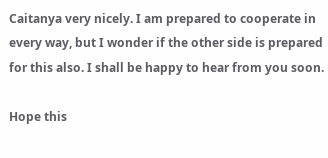Caitanya very nicely. I am prepared to cooperate in every way, but I wonder if the other side is prepared for this also. I shall be happy to hear from you soon.

Hope this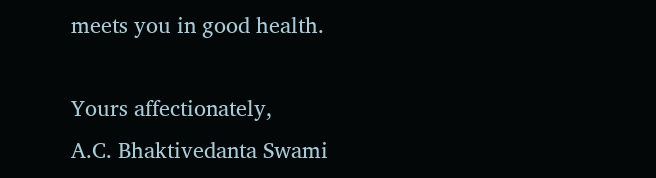meets you in good health.

Yours affectionately,
A.C. Bhaktivedanta Swami